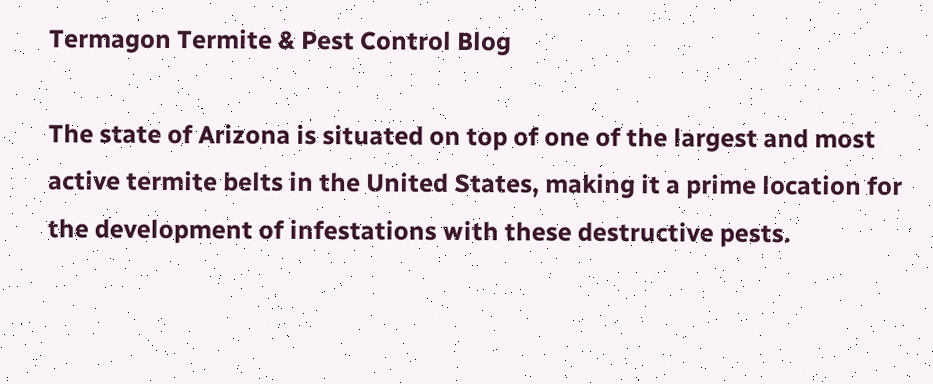Termagon Termite & Pest Control Blog

The state of Arizona is situated on top of one of the largest and most active termite belts in the United States, making it a prime location for the development of infestations with these destructive pests.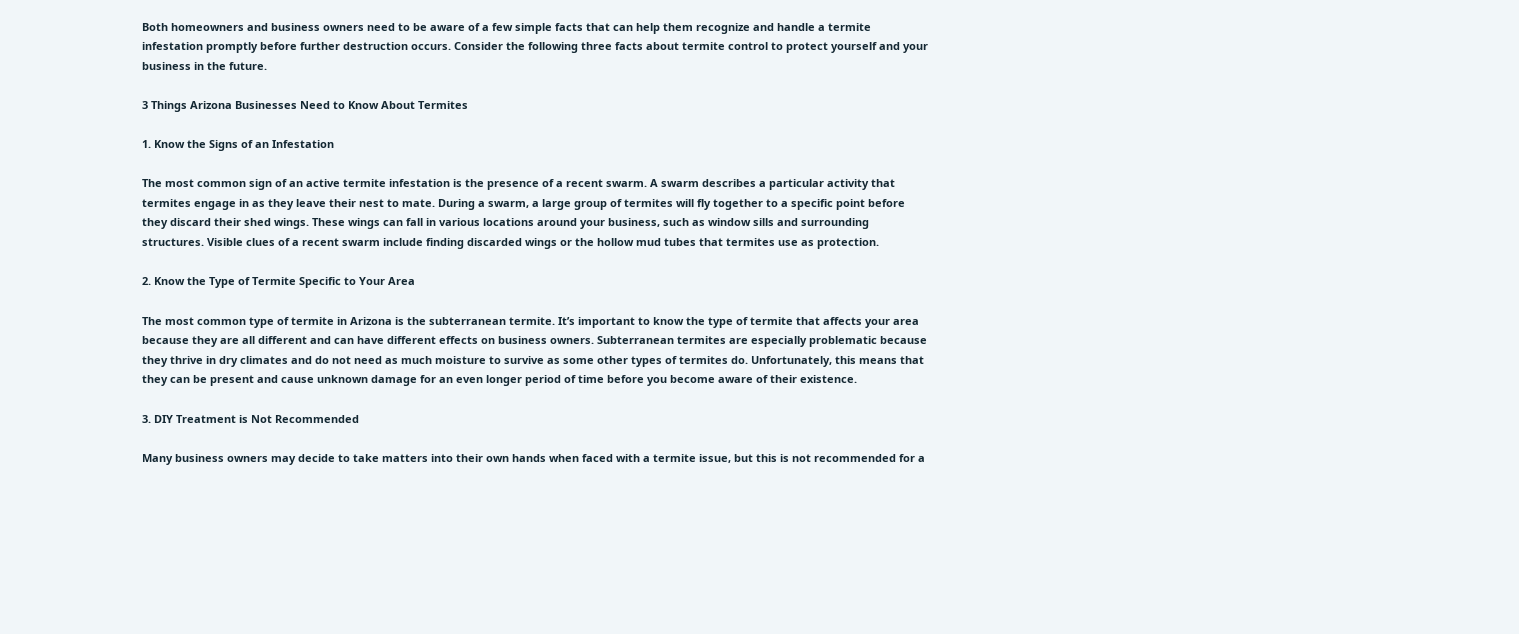Both homeowners and business owners need to be aware of a few simple facts that can help them recognize and handle a termite infestation promptly before further destruction occurs. Consider the following three facts about termite control to protect yourself and your business in the future.

3 Things Arizona Businesses Need to Know About Termites

1. Know the Signs of an Infestation

The most common sign of an active termite infestation is the presence of a recent swarm. A swarm describes a particular activity that termites engage in as they leave their nest to mate. During a swarm, a large group of termites will fly together to a specific point before they discard their shed wings. These wings can fall in various locations around your business, such as window sills and surrounding structures. Visible clues of a recent swarm include finding discarded wings or the hollow mud tubes that termites use as protection.

2. Know the Type of Termite Specific to Your Area

The most common type of termite in Arizona is the subterranean termite. It’s important to know the type of termite that affects your area because they are all different and can have different effects on business owners. Subterranean termites are especially problematic because they thrive in dry climates and do not need as much moisture to survive as some other types of termites do. Unfortunately, this means that they can be present and cause unknown damage for an even longer period of time before you become aware of their existence.

3. DIY Treatment is Not Recommended

Many business owners may decide to take matters into their own hands when faced with a termite issue, but this is not recommended for a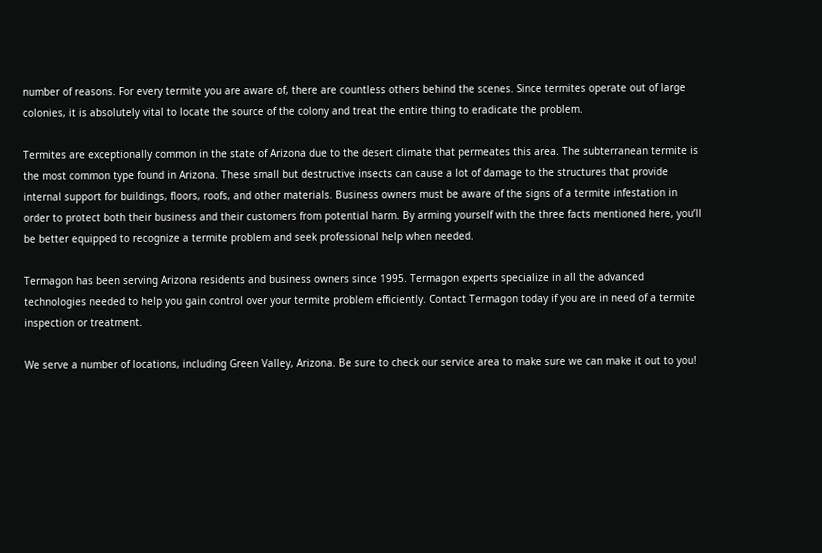number of reasons. For every termite you are aware of, there are countless others behind the scenes. Since termites operate out of large colonies, it is absolutely vital to locate the source of the colony and treat the entire thing to eradicate the problem.

Termites are exceptionally common in the state of Arizona due to the desert climate that permeates this area. The subterranean termite is the most common type found in Arizona. These small but destructive insects can cause a lot of damage to the structures that provide internal support for buildings, floors, roofs, and other materials. Business owners must be aware of the signs of a termite infestation in order to protect both their business and their customers from potential harm. By arming yourself with the three facts mentioned here, you’ll be better equipped to recognize a termite problem and seek professional help when needed.

Termagon has been serving Arizona residents and business owners since 1995. Termagon experts specialize in all the advanced technologies needed to help you gain control over your termite problem efficiently. Contact Termagon today if you are in need of a termite inspection or treatment.

We serve a number of locations, including Green Valley, Arizona. Be sure to check our service area to make sure we can make it out to you!